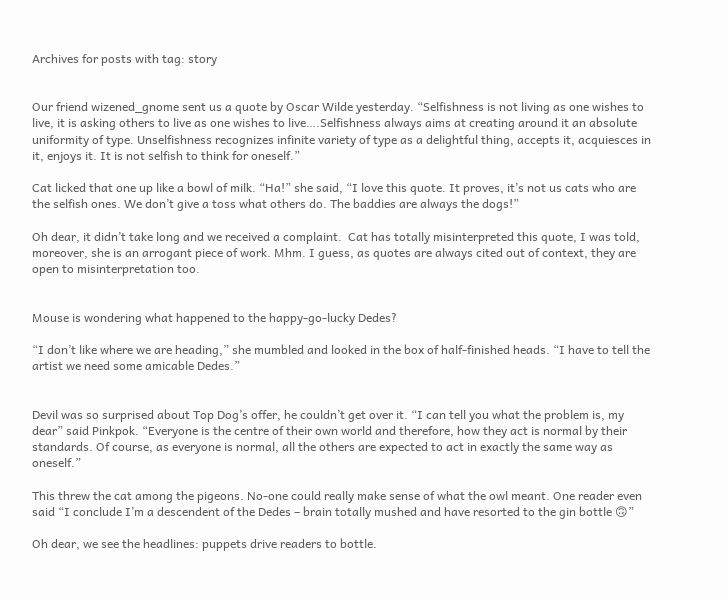Archives for posts with tag: story


Our friend wizened_gnome sent us a quote by Oscar Wilde yesterday. “Selfishness is not living as one wishes to live, it is asking others to live as one wishes to live….Selfishness always aims at creating around it an absolute uniformity of type. Unselfishness recognizes infinite variety of type as a delightful thing, accepts it, acquiesces in it, enjoys it. It is not selfish to think for oneself.”

Cat licked that one up like a bowl of milk. “Ha!” she said, “I love this quote. It proves, it’s not us cats who are the selfish ones. We don’t give a toss what others do. The baddies are always the dogs!”

Oh dear, it didn’t take long and we received a complaint.  Cat has totally misinterpreted this quote, I was told, moreover, she is an arrogant piece of work. Mhm. I guess, as quotes are always cited out of context, they are open to misinterpretation too.


Mouse is wondering what happened to the happy-go-lucky Dedes?

“I don’t like where we are heading,” she mumbled and looked in the box of half-finished heads. “I have to tell the artist we need some amicable Dedes.”


Devil was so surprised about Top Dog’s offer, he couldn’t get over it. “I can tell you what the problem is, my dear” said Pinkpok. “Everyone is the centre of their own world and therefore, how they act is normal by their standards. Of course, as everyone is normal, all the others are expected to act in exactly the same way as oneself.”

This threw the cat among the pigeons. No-one could really make sense of what the owl meant. One reader even said “I conclude I’m a descendent of the Dedes – brain totally mushed and have resorted to the gin bottle 🙃”

Oh dear, we see the headlines: puppets drive readers to bottle.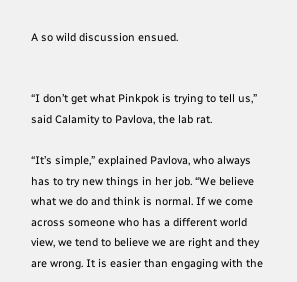A so wild discussion ensued.


“I don’t get what Pinkpok is trying to tell us,” said Calamity to Pavlova, the lab rat.

“It’s simple,” explained Pavlova, who always has to try new things in her job. “We believe what we do and think is normal. If we come across someone who has a different world view, we tend to believe we are right and they are wrong. It is easier than engaging with the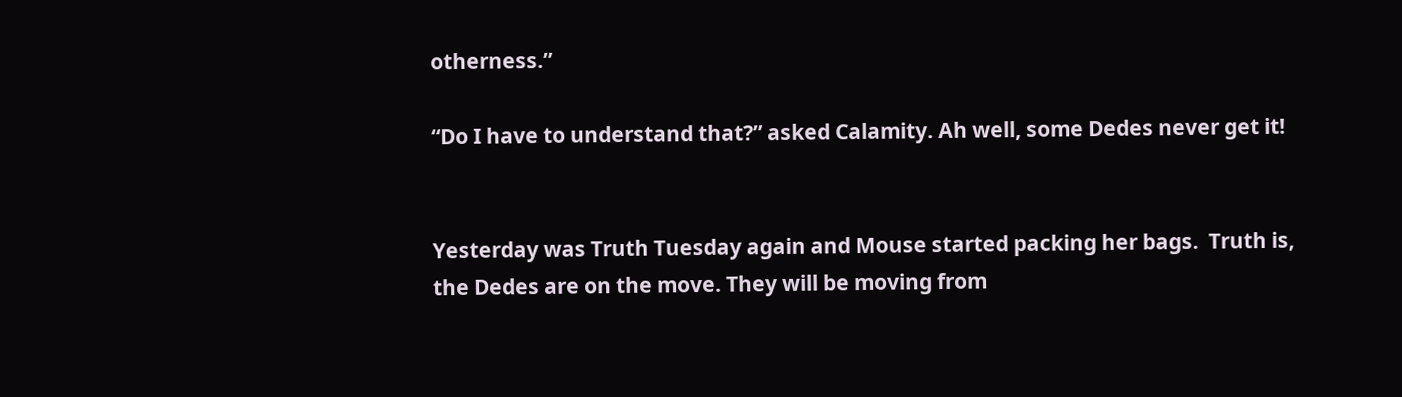otherness.”

“Do I have to understand that?” asked Calamity. Ah well, some Dedes never get it!


Yesterday was Truth Tuesday again and Mouse started packing her bags.  Truth is, the Dedes are on the move. They will be moving from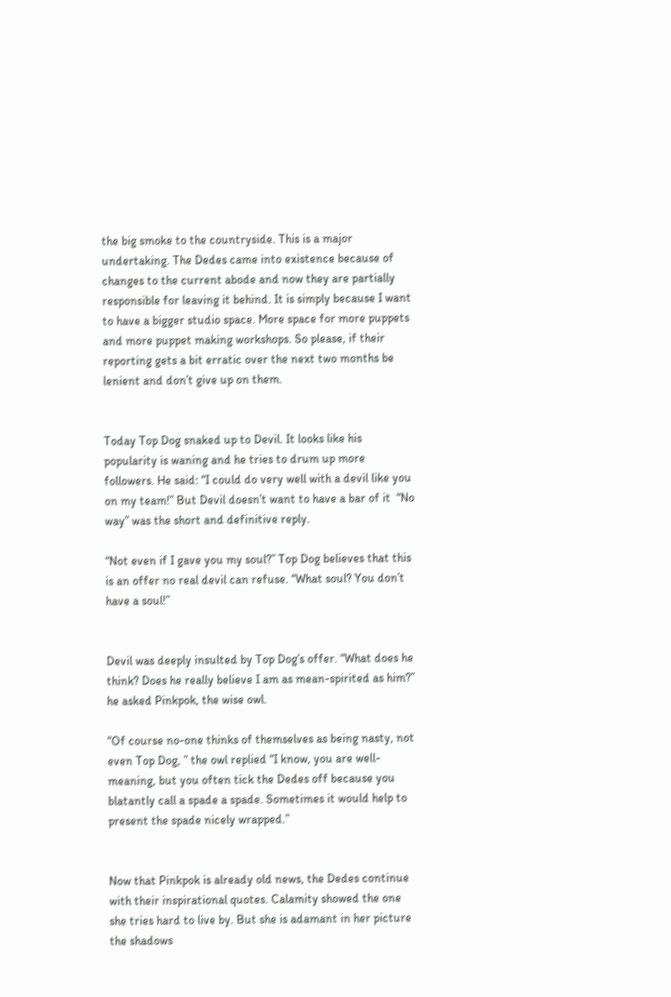the big smoke to the countryside. This is a major undertaking. The Dedes came into existence because of changes to the current abode and now they are partially responsible for leaving it behind. It is simply because I want to have a bigger studio space. More space for more puppets and more puppet making workshops. So please, if their reporting gets a bit erratic over the next two months be lenient and don’t give up on them.


Today Top Dog snaked up to Devil. It looks like his popularity is waning and he tries to drum up more followers. He said: “I could do very well with a devil like you on my team!” But Devil doesn’t want to have a bar of it  “No way” was the short and definitive reply.

“Not even if I gave you my soul?” Top Dog believes that this is an offer no real devil can refuse. “What soul? You don’t have a soul!”


Devil was deeply insulted by Top Dog’s offer. “What does he think? Does he really believe I am as mean-spirited as him?” he asked Pinkpok, the wise owl.

“Of course no-one thinks of themselves as being nasty, not even Top Dog, ” the owl replied “I know, you are well-meaning, but you often tick the Dedes off because you blatantly call a spade a spade. Sometimes it would help to present the spade nicely wrapped.”


Now that Pinkpok is already old news, the Dedes continue with their inspirational quotes. Calamity showed the one she tries hard to live by. But she is adamant in her picture the shadows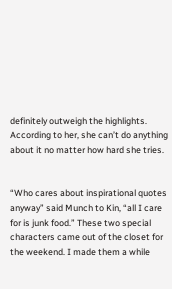definitely outweigh the highlights. According to her, she can’t do anything about it no matter how hard she tries.


“Who cares about inspirational quotes anyway” said Munch to Kin, “all I care for is junk food.” These two special characters came out of the closet for the weekend. I made them a while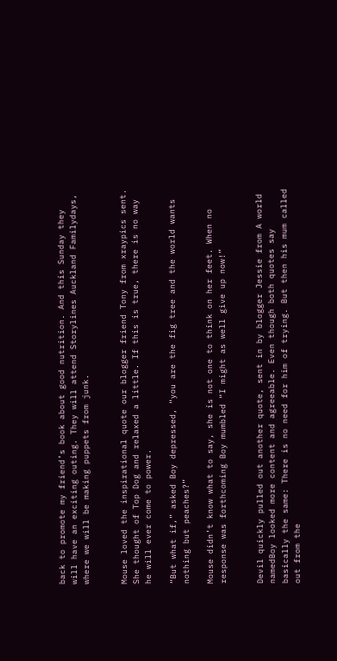back to promote my friend’s book about good nutrition. And this Sunday they will have an exciting outing. They will attend Storylines Auckland Familydays, where we will be making puppets from junk.


Mouse loved the inspirational quote our blogger friend Tony from xraypics sent. She thought of Top Dog and relaxed a little. If this is true, there is no way he will ever come to power.

“But what if,” asked Boy depressed, “you are the fig tree and the world wants nothing but peaches?”

Mouse didn’t know what to say, she is not one to think on her feet. When no response was forthcoming Boy mumbled “I might as well give up now!”


Devil quickly pulled out another quote, sent in by blogger Jessie from A world namedBoy looked more content and agreeable. Even though both quotes say basically the same: There is no need for him of trying. But then his mum called out from the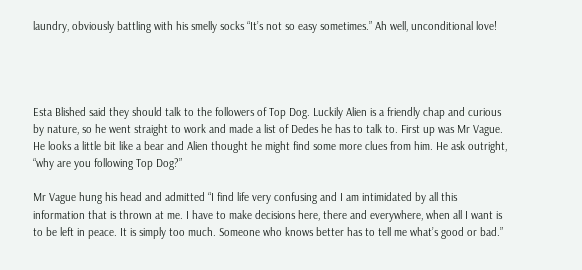laundry, obviously battling with his smelly socks “It’s not so easy sometimes.” Ah well, unconditional love!




Esta Blished said they should talk to the followers of Top Dog. Luckily Alien is a friendly chap and curious by nature, so he went straight to work and made a list of Dedes he has to talk to. First up was Mr Vague. He looks a little bit like a bear and Alien thought he might find some more clues from him. He ask outright, “why are you following Top Dog?”

Mr Vague hung his head and admitted “I find life very confusing and I am intimidated by all this information that is thrown at me. I have to make decisions here, there and everywhere, when all I want is to be left in peace. It is simply too much. Someone who knows better has to tell me what’s good or bad.”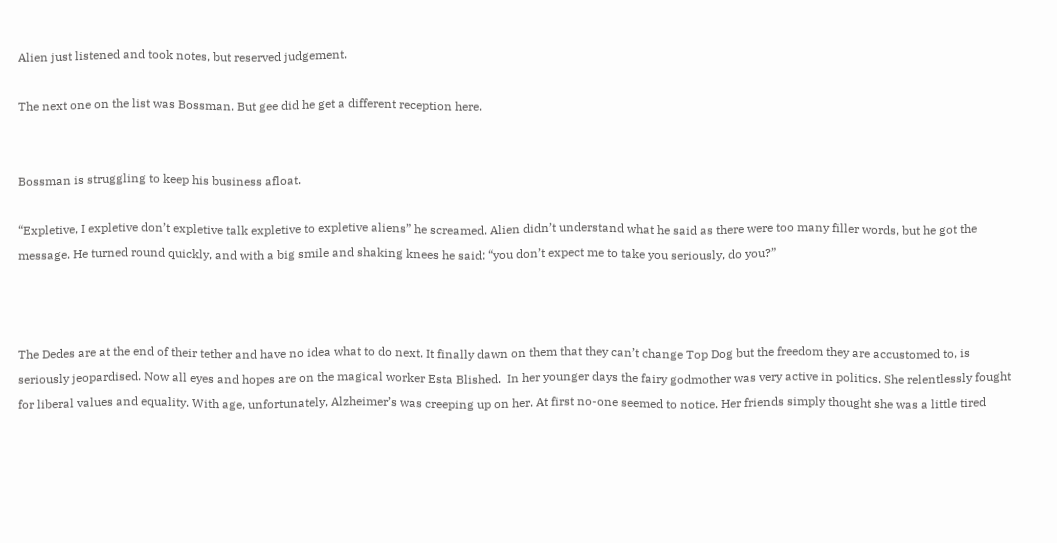Alien just listened and took notes, but reserved judgement.

The next one on the list was Bossman. But gee did he get a different reception here.


Bossman is struggling to keep his business afloat.

“Expletive, I expletive don’t expletive talk expletive to expletive aliens” he screamed. Alien didn’t understand what he said as there were too many filler words, but he got the message. He turned round quickly, and with a big smile and shaking knees he said: “you don’t expect me to take you seriously, do you?”



The Dedes are at the end of their tether and have no idea what to do next. It finally dawn on them that they can’t change Top Dog but the freedom they are accustomed to, is seriously jeopardised. Now all eyes and hopes are on the magical worker Esta Blished.  In her younger days the fairy godmother was very active in politics. She relentlessly fought for liberal values and equality. With age, unfortunately, Alzheimer’s was creeping up on her. At first no-one seemed to notice. Her friends simply thought she was a little tired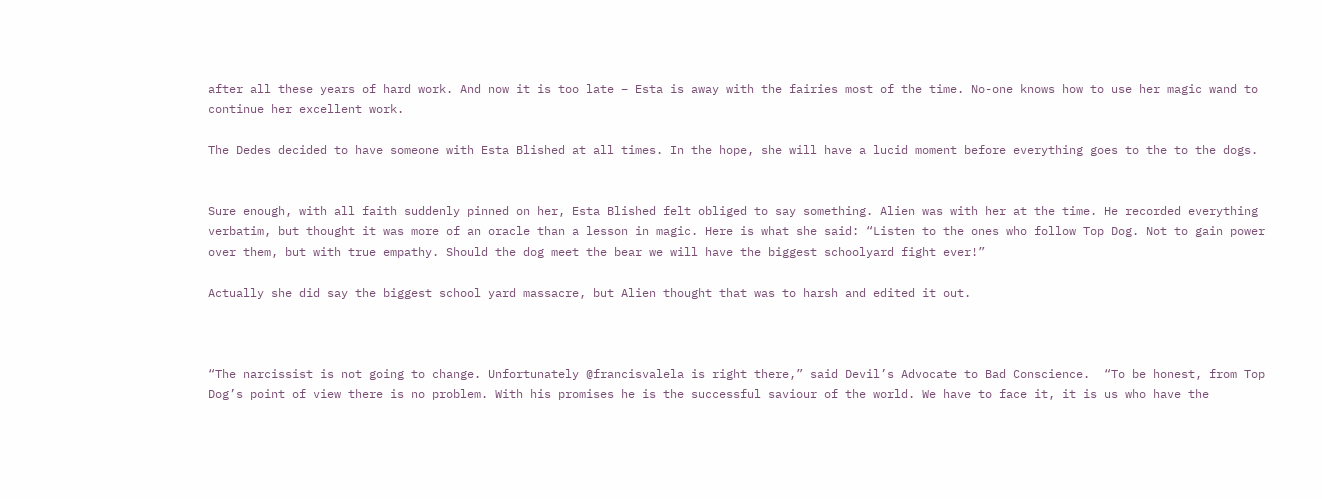after all these years of hard work. And now it is too late – Esta is away with the fairies most of the time. No-one knows how to use her magic wand to continue her excellent work.

The Dedes decided to have someone with Esta Blished at all times. In the hope, she will have a lucid moment before everything goes to the to the dogs.


Sure enough, with all faith suddenly pinned on her, Esta Blished felt obliged to say something. Alien was with her at the time. He recorded everything verbatim, but thought it was more of an oracle than a lesson in magic. Here is what she said: “Listen to the ones who follow Top Dog. Not to gain power over them, but with true empathy. Should the dog meet the bear we will have the biggest schoolyard fight ever!”

Actually she did say the biggest school yard massacre, but Alien thought that was to harsh and edited it out.



“The narcissist is not going to change. Unfortunately @francisvalela is right there,” said Devil’s Advocate to Bad Conscience.  “To be honest, from Top Dog’s point of view there is no problem. With his promises he is the successful saviour of the world. We have to face it, it is us who have the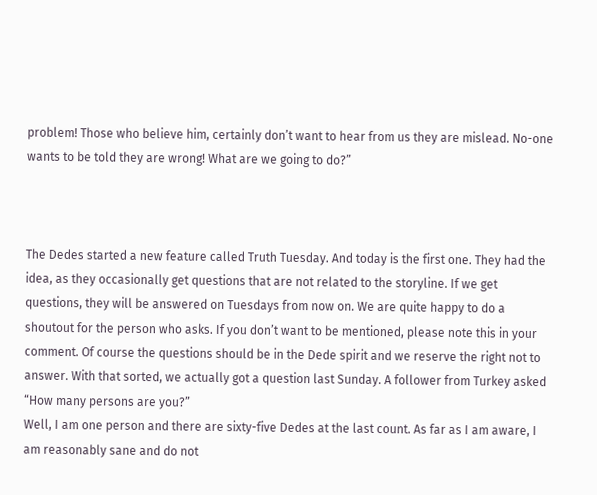problem! Those who believe him, certainly don’t want to hear from us they are mislead. No-one wants to be told they are wrong! What are we going to do?”



The Dedes started a new feature called Truth Tuesday. And today is the first one. They had the idea, as they occasionally get questions that are not related to the storyline. If we get questions, they will be answered on Tuesdays from now on. We are quite happy to do a shoutout for the person who asks. If you don’t want to be mentioned, please note this in your comment. Of course the questions should be in the Dede spirit and we reserve the right not to answer. With that sorted, we actually got a question last Sunday. A follower from Turkey asked “How many persons are you?”
Well, I am one person and there are sixty-five Dedes at the last count. As far as I am aware, I am reasonably sane and do not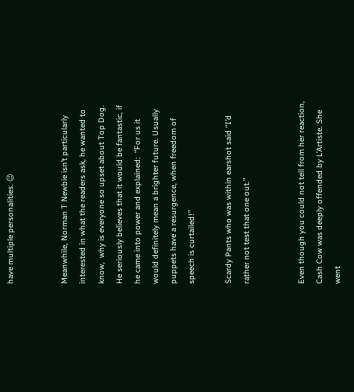have multiple personalities. 😉


Meanwhile, Norman T Newbie isn’t particularly interested in what the readers ask, he wanted to know,  why is everyone so upset about Top Dog. He seriously believes that it would be fantastic, if he came into power and explained:  “For us it would definitely mean a brighter future. Usually puppets have a resurgence, when freedom of speech is curtailed!”

Scardy Pants who was within earshot said “I’d rather not test that one out.”


Even though you could not tell from her reaction, Cash Cow was deeply offended by L’Artiste. She went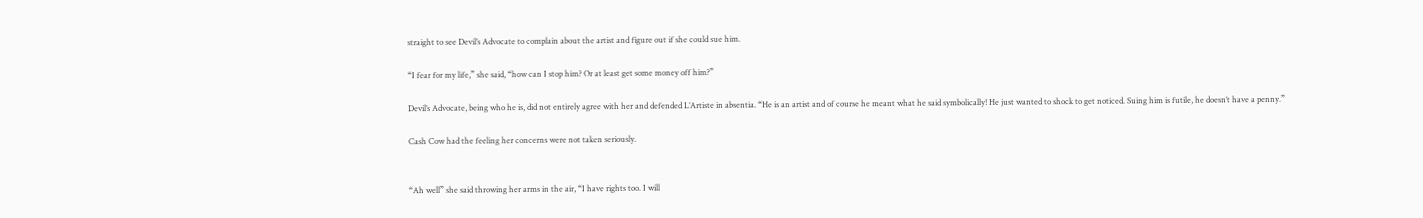straight to see Devil’s Advocate to complain about the artist and figure out if she could sue him.

“I fear for my life,” she said, “how can I stop him? Or at least get some money off him?”

Devil’s Advocate, being who he is, did not entirely agree with her and defended L’Artiste in absentia. “He is an artist and of course he meant what he said symbolically! He just wanted to shock to get noticed. Suing him is futile, he doesn’t have a penny.”

Cash Cow had the feeling her concerns were not taken seriously.


“Ah well” she said throwing her arms in the air, “I have rights too. I will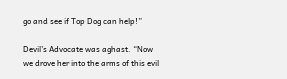go and see if Top Dog can help!”

Devil’s Advocate was aghast. “Now we drove her into the arms of this evil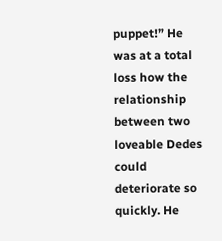puppet!” He was at a total loss how the relationship between two loveable Dedes could deteriorate so quickly. He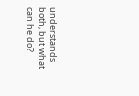understands both, but what can he do?